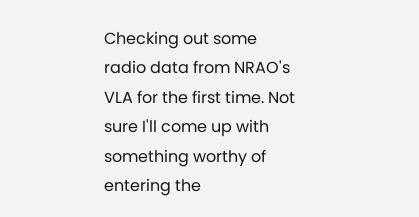Checking out some radio data from NRAO's VLA for the first time. Not sure I'll come up with something worthy of entering the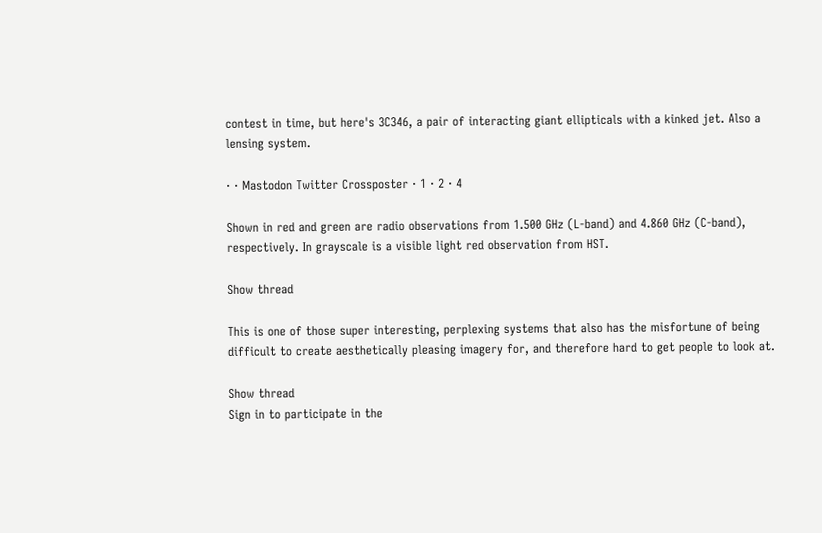contest in time, but here's 3C346, a pair of interacting giant ellipticals with a kinked jet. Also a lensing system.

· · Mastodon Twitter Crossposter · 1 · 2 · 4

Shown in red and green are radio observations from 1.500 GHz (L-band) and 4.860 GHz (C-band), respectively. In grayscale is a visible light red observation from HST.

Show thread

This is one of those super interesting, perplexing systems that also has the misfortune of being difficult to create aesthetically pleasing imagery for, and therefore hard to get people to look at.

Show thread
Sign in to participate in the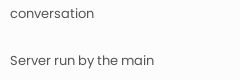conversation

Server run by the main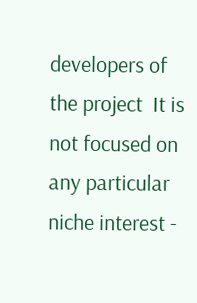developers of the project  It is not focused on any particular niche interest -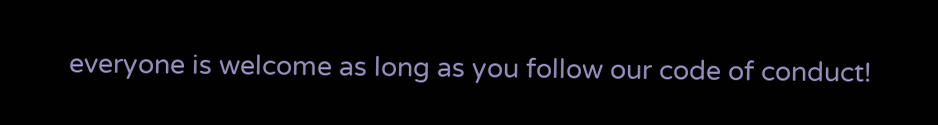everyone is welcome as long as you follow our code of conduct!